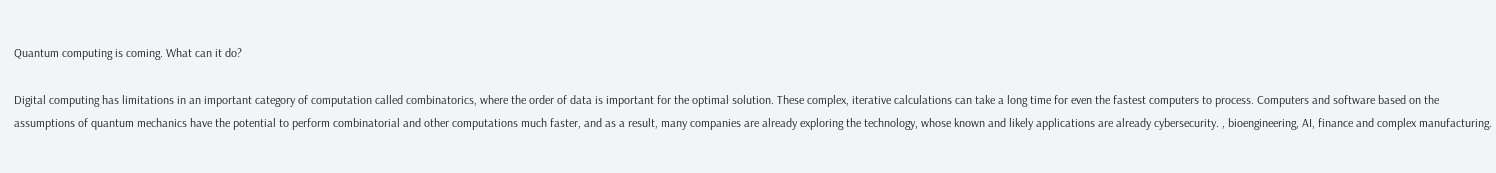Quantum computing is coming. What can it do?

Digital computing has limitations in an important category of computation called combinatorics, where the order of data is important for the optimal solution. These complex, iterative calculations can take a long time for even the fastest computers to process. Computers and software based on the assumptions of quantum mechanics have the potential to perform combinatorial and other computations much faster, and as a result, many companies are already exploring the technology, whose known and likely applications are already cybersecurity. , bioengineering, AI, finance and complex manufacturing.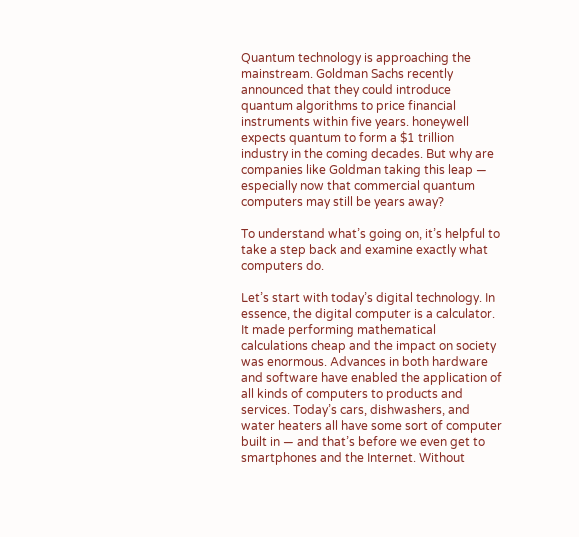Quantum technology is approaching the mainstream. Goldman Sachs recently announced that they could introduce quantum algorithms to price financial instruments within five years. honeywell expects quantum to form a $1 trillion industry in the coming decades. But why are companies like Goldman taking this leap — especially now that commercial quantum computers may still be years away?

To understand what’s going on, it’s helpful to take a step back and examine exactly what computers do.

Let’s start with today’s digital technology. In essence, the digital computer is a calculator. It made performing mathematical calculations cheap and the impact on society was enormous. Advances in both hardware and software have enabled the application of all kinds of computers to products and services. Today’s cars, dishwashers, and water heaters all have some sort of computer built in — and that’s before we even get to smartphones and the Internet. Without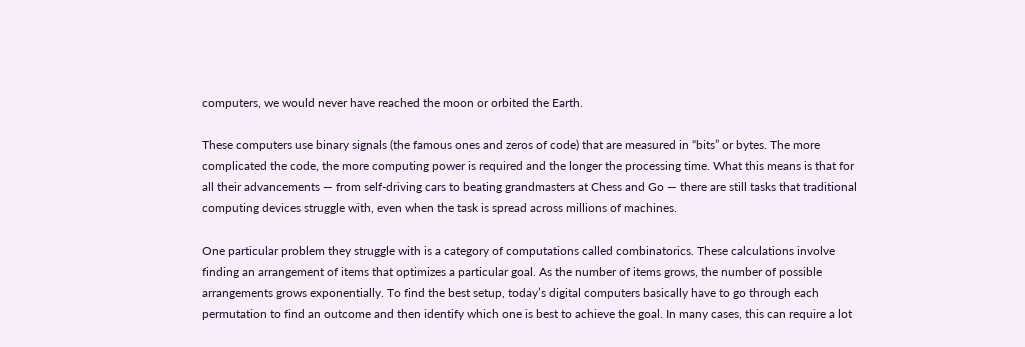computers, we would never have reached the moon or orbited the Earth.

These computers use binary signals (the famous ones and zeros of code) that are measured in “bits” or bytes. The more complicated the code, the more computing power is required and the longer the processing time. What this means is that for all their advancements — from self-driving cars to beating grandmasters at Chess and Go — there are still tasks that traditional computing devices struggle with, even when the task is spread across millions of machines.

One particular problem they struggle with is a category of computations called combinatorics. These calculations involve finding an arrangement of items that optimizes a particular goal. As the number of items grows, the number of possible arrangements grows exponentially. To find the best setup, today’s digital computers basically have to go through each permutation to find an outcome and then identify which one is best to achieve the goal. In many cases, this can require a lot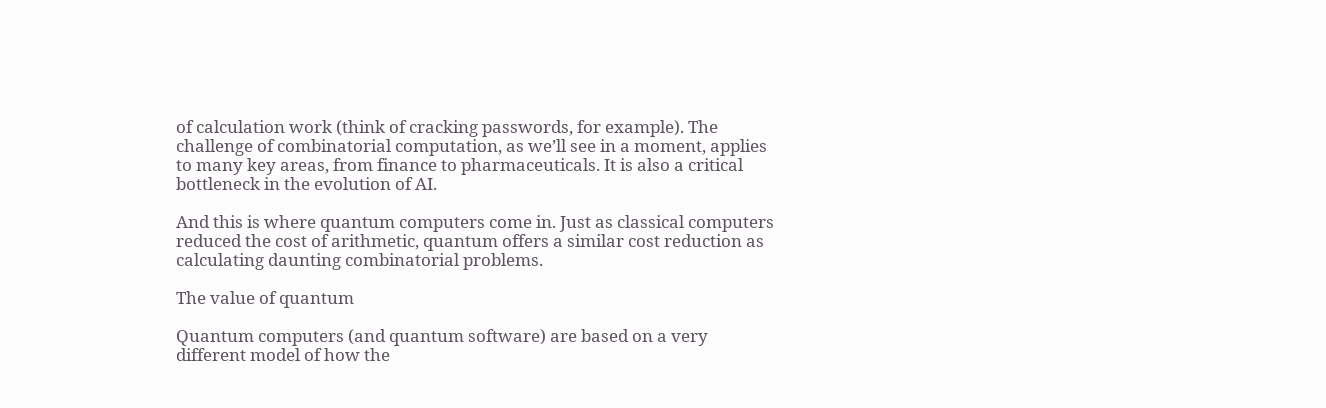of calculation work (think of cracking passwords, for example). The challenge of combinatorial computation, as we’ll see in a moment, applies to many key areas, from finance to pharmaceuticals. It is also a critical bottleneck in the evolution of AI.

And this is where quantum computers come in. Just as classical computers reduced the cost of arithmetic, quantum offers a similar cost reduction as calculating daunting combinatorial problems.

The value of quantum

Quantum computers (and quantum software) are based on a very different model of how the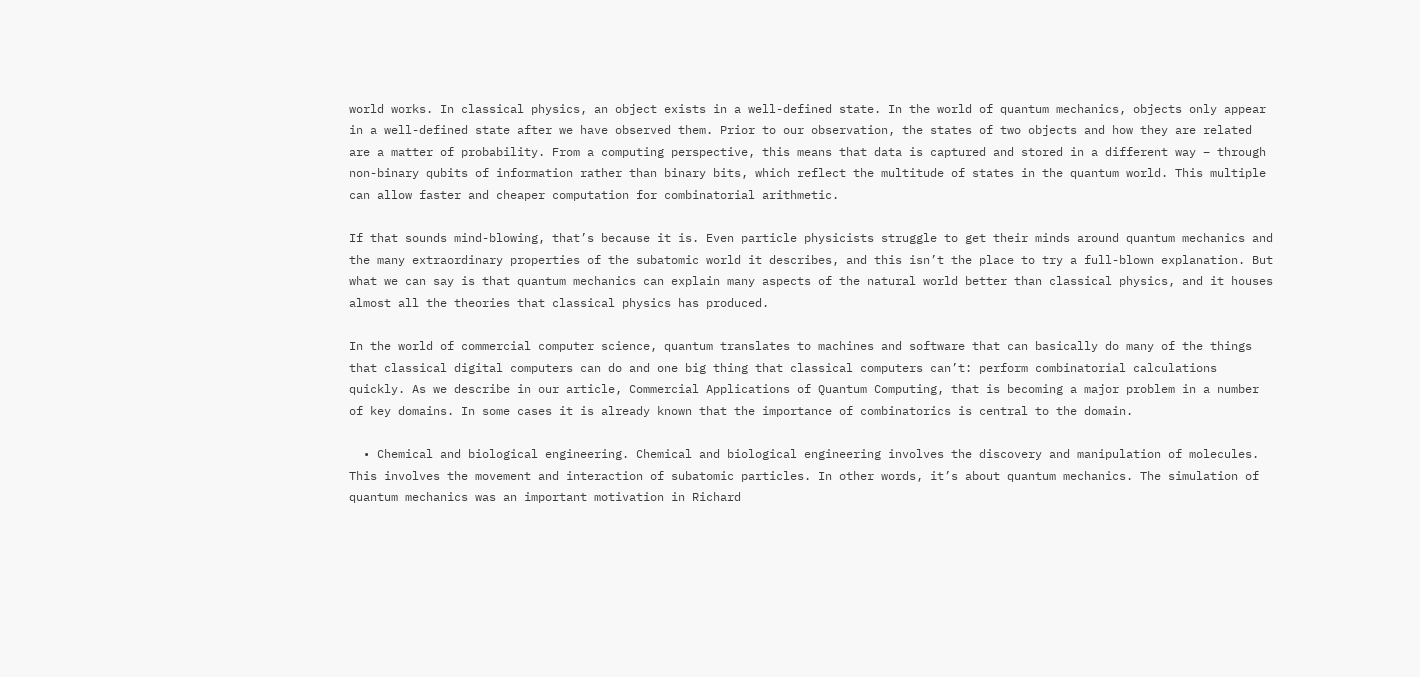world works. In classical physics, an object exists in a well-defined state. In the world of quantum mechanics, objects only appear in a well-defined state after we have observed them. Prior to our observation, the states of two objects and how they are related are a matter of probability. From a computing perspective, this means that data is captured and stored in a different way – through non-binary qubits of information rather than binary bits, which reflect the multitude of states in the quantum world. This multiple can allow faster and cheaper computation for combinatorial arithmetic.

If that sounds mind-blowing, that’s because it is. Even particle physicists struggle to get their minds around quantum mechanics and the many extraordinary properties of the subatomic world it describes, and this isn’t the place to try a full-blown explanation. But what we can say is that quantum mechanics can explain many aspects of the natural world better than classical physics, and it houses almost all the theories that classical physics has produced.

In the world of commercial computer science, quantum translates to machines and software that can basically do many of the things that classical digital computers can do and one big thing that classical computers can’t: perform combinatorial calculations quickly. As we describe in our article, Commercial Applications of Quantum Computing, that is becoming a major problem in a number of key domains. In some cases it is already known that the importance of combinatorics is central to the domain.

  • Chemical and biological engineering. Chemical and biological engineering involves the discovery and manipulation of molecules. This involves the movement and interaction of subatomic particles. In other words, it’s about quantum mechanics. The simulation of quantum mechanics was an important motivation in Richard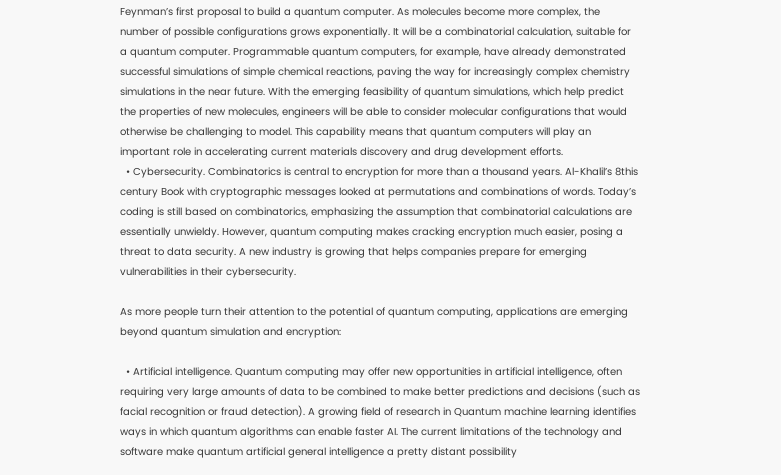Feynman’s first proposal to build a quantum computer. As molecules become more complex, the number of possible configurations grows exponentially. It will be a combinatorial calculation, suitable for a quantum computer. Programmable quantum computers, for example, have already demonstrated successful simulations of simple chemical reactions, paving the way for increasingly complex chemistry simulations in the near future. With the emerging feasibility of quantum simulations, which help predict the properties of new molecules, engineers will be able to consider molecular configurations that would otherwise be challenging to model. This capability means that quantum computers will play an important role in accelerating current materials discovery and drug development efforts.
  • Cybersecurity. Combinatorics is central to encryption for more than a thousand years. Al-Khalil’s 8this century Book with cryptographic messages looked at permutations and combinations of words. Today’s coding is still based on combinatorics, emphasizing the assumption that combinatorial calculations are essentially unwieldy. However, quantum computing makes cracking encryption much easier, posing a threat to data security. A new industry is growing that helps companies prepare for emerging vulnerabilities in their cybersecurity.

As more people turn their attention to the potential of quantum computing, applications are emerging beyond quantum simulation and encryption:

  • Artificial intelligence. Quantum computing may offer new opportunities in artificial intelligence, often requiring very large amounts of data to be combined to make better predictions and decisions (such as facial recognition or fraud detection). A growing field of research in Quantum machine learning identifies ways in which quantum algorithms can enable faster AI. The current limitations of the technology and software make quantum artificial general intelligence a pretty distant possibility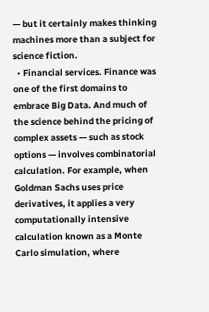— but it certainly makes thinking machines more than a subject for science fiction.
  • Financial services. Finance was one of the first domains to embrace Big Data. And much of the science behind the pricing of complex assets — such as stock options — involves combinatorial calculation. For example, when Goldman Sachs uses price derivatives, it applies a very computationally intensive calculation known as a Monte Carlo simulation, where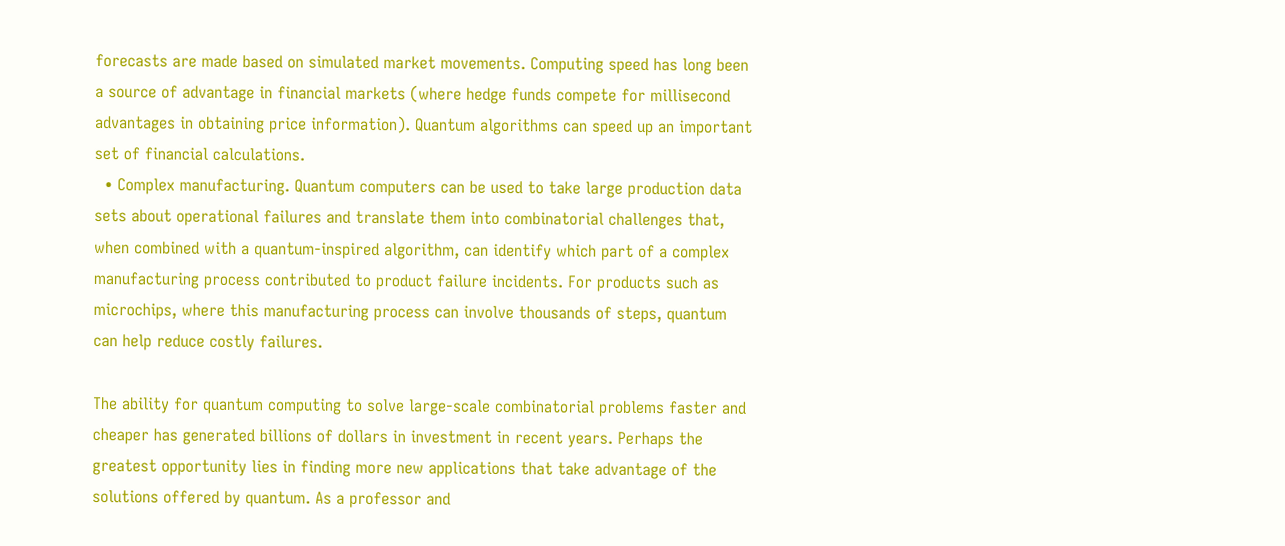forecasts are made based on simulated market movements. Computing speed has long been a source of advantage in financial markets (where hedge funds compete for millisecond advantages in obtaining price information). Quantum algorithms can speed up an important set of financial calculations.
  • Complex manufacturing. Quantum computers can be used to take large production data sets about operational failures and translate them into combinatorial challenges that, when combined with a quantum-inspired algorithm, can identify which part of a complex manufacturing process contributed to product failure incidents. For products such as microchips, where this manufacturing process can involve thousands of steps, quantum can help reduce costly failures.

The ability for quantum computing to solve large-scale combinatorial problems faster and cheaper has generated billions of dollars in investment in recent years. Perhaps the greatest opportunity lies in finding more new applications that take advantage of the solutions offered by quantum. As a professor and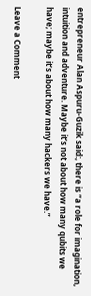entrepreneur Alan Aspuru-Guzik said:, there is “a role for imagination, intuition and adventure. Maybe it’s not about how many qubits we have; maybe it’s about how many hackers we have.”

Leave a Comment